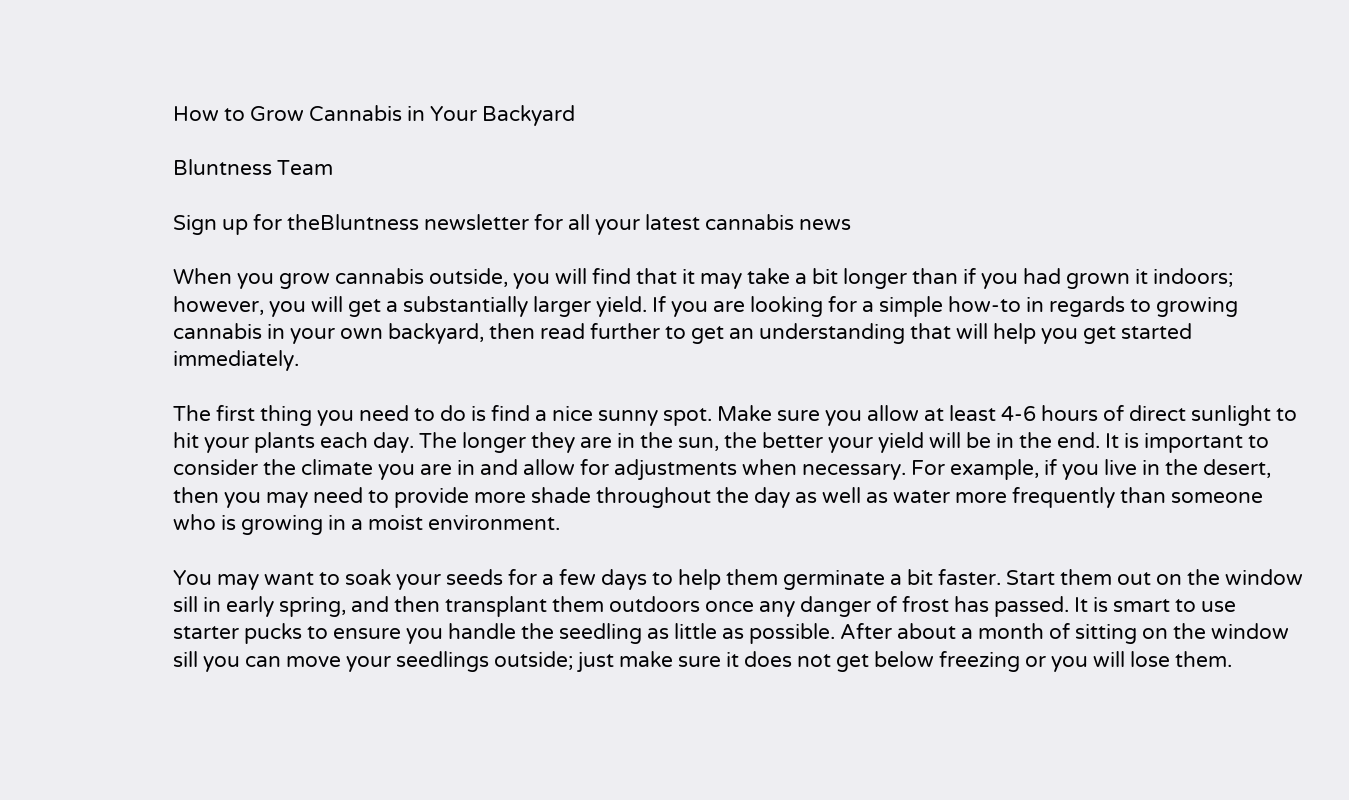How to Grow Cannabis in Your Backyard

Bluntness Team

Sign up for theBluntness newsletter for all your latest cannabis news

When you grow cannabis outside, you will find that it may take a bit longer than if you had grown it indoors; however, you will get a substantially larger yield. If you are looking for a simple how-to in regards to growing cannabis in your own backyard, then read further to get an understanding that will help you get started immediately.

The first thing you need to do is find a nice sunny spot. Make sure you allow at least 4-6 hours of direct sunlight to hit your plants each day. The longer they are in the sun, the better your yield will be in the end. It is important to consider the climate you are in and allow for adjustments when necessary. For example, if you live in the desert, then you may need to provide more shade throughout the day as well as water more frequently than someone who is growing in a moist environment.

You may want to soak your seeds for a few days to help them germinate a bit faster. Start them out on the window sill in early spring, and then transplant them outdoors once any danger of frost has passed. It is smart to use starter pucks to ensure you handle the seedling as little as possible. After about a month of sitting on the window sill you can move your seedlings outside; just make sure it does not get below freezing or you will lose them.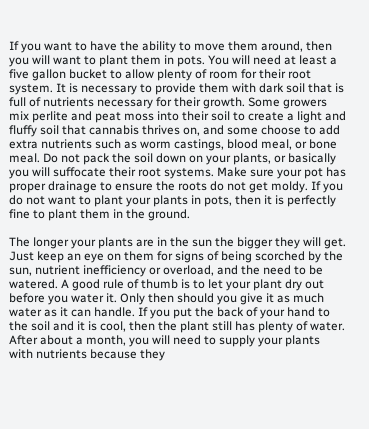If you want to have the ability to move them around, then you will want to plant them in pots. You will need at least a five gallon bucket to allow plenty of room for their root system. It is necessary to provide them with dark soil that is full of nutrients necessary for their growth. Some growers mix perlite and peat moss into their soil to create a light and fluffy soil that cannabis thrives on, and some choose to add extra nutrients such as worm castings, blood meal, or bone meal. Do not pack the soil down on your plants, or basically you will suffocate their root systems. Make sure your pot has proper drainage to ensure the roots do not get moldy. If you do not want to plant your plants in pots, then it is perfectly fine to plant them in the ground.

The longer your plants are in the sun the bigger they will get. Just keep an eye on them for signs of being scorched by the sun, nutrient inefficiency or overload, and the need to be watered. A good rule of thumb is to let your plant dry out before you water it. Only then should you give it as much water as it can handle. If you put the back of your hand to the soil and it is cool, then the plant still has plenty of water. After about a month, you will need to supply your plants with nutrients because they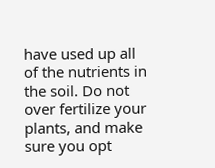have used up all of the nutrients in the soil. Do not over fertilize your plants, and make sure you opt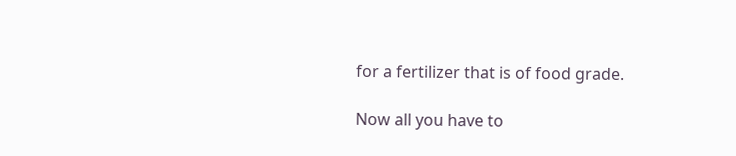for a fertilizer that is of food grade.

Now all you have to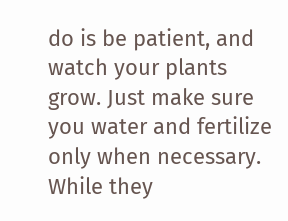do is be patient, and watch your plants grow. Just make sure you water and fertilize only when necessary. While they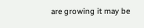are growing it may be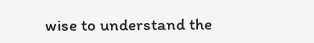wise to understand the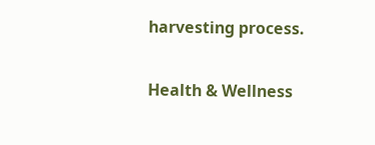harvesting process.


Health & Wellness